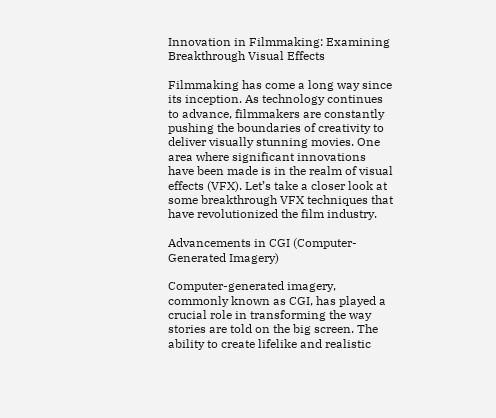Innovation in Filmmaking: Examining Breakthrough Visual Effects

Filmmaking has come a long way since its inception. As technology continues to advance, filmmakers are constantly pushing the boundaries of creativity to deliver visually stunning movies. One area where significant innovations have been made is in the realm of visual effects (VFX). Let’s take a closer look at some breakthrough VFX techniques that have revolutionized the film industry.

Advancements in CGI (Computer-Generated Imagery)

Computer-generated imagery, commonly known as CGI, has played a crucial role in transforming the way stories are told on the big screen. The ability to create lifelike and realistic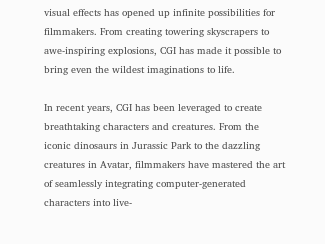visual effects has opened up infinite possibilities for filmmakers. From creating towering skyscrapers to awe-inspiring explosions, CGI has made it possible to bring even the wildest imaginations to life.

In recent years, CGI has been leveraged to create breathtaking characters and creatures. From the iconic dinosaurs in Jurassic Park to the dazzling creatures in Avatar, filmmakers have mastered the art of seamlessly integrating computer-generated characters into live-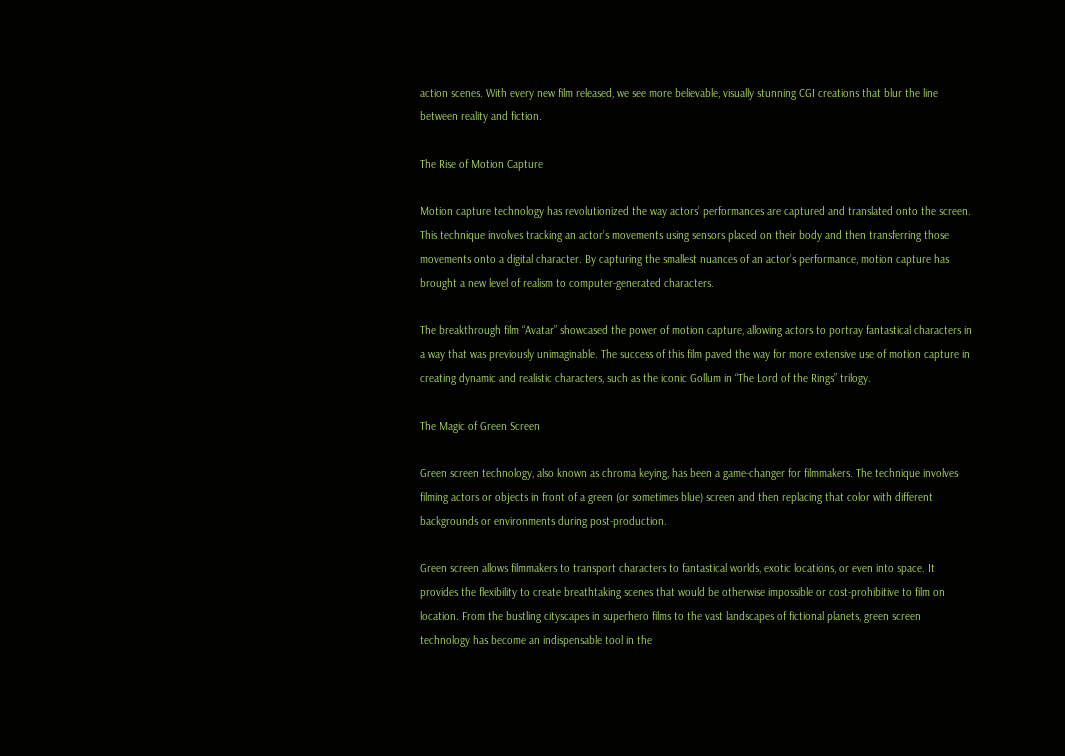action scenes. With every new film released, we see more believable, visually stunning CGI creations that blur the line between reality and fiction.

The Rise of Motion Capture

Motion capture technology has revolutionized the way actors’ performances are captured and translated onto the screen. This technique involves tracking an actor’s movements using sensors placed on their body and then transferring those movements onto a digital character. By capturing the smallest nuances of an actor’s performance, motion capture has brought a new level of realism to computer-generated characters.

The breakthrough film “Avatar” showcased the power of motion capture, allowing actors to portray fantastical characters in a way that was previously unimaginable. The success of this film paved the way for more extensive use of motion capture in creating dynamic and realistic characters, such as the iconic Gollum in “The Lord of the Rings” trilogy.

The Magic of Green Screen

Green screen technology, also known as chroma keying, has been a game-changer for filmmakers. The technique involves filming actors or objects in front of a green (or sometimes blue) screen and then replacing that color with different backgrounds or environments during post-production.

Green screen allows filmmakers to transport characters to fantastical worlds, exotic locations, or even into space. It provides the flexibility to create breathtaking scenes that would be otherwise impossible or cost-prohibitive to film on location. From the bustling cityscapes in superhero films to the vast landscapes of fictional planets, green screen technology has become an indispensable tool in the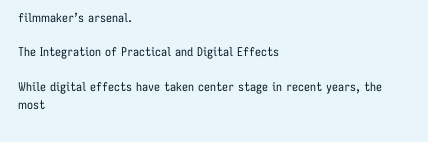filmmaker’s arsenal.

The Integration of Practical and Digital Effects

While digital effects have taken center stage in recent years, the most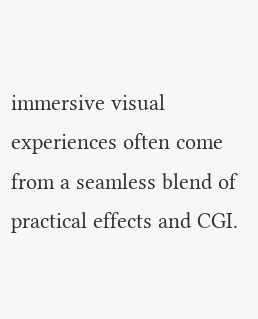immersive visual experiences often come from a seamless blend of practical effects and CGI.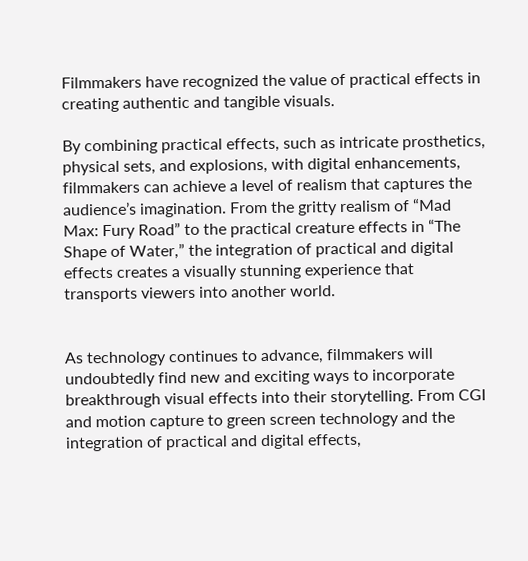Filmmakers have recognized the value of practical effects in creating authentic and tangible visuals.

By combining practical effects, such as intricate prosthetics, physical sets, and explosions, with digital enhancements, filmmakers can achieve a level of realism that captures the audience’s imagination. From the gritty realism of “Mad Max: Fury Road” to the practical creature effects in “The Shape of Water,” the integration of practical and digital effects creates a visually stunning experience that transports viewers into another world.


As technology continues to advance, filmmakers will undoubtedly find new and exciting ways to incorporate breakthrough visual effects into their storytelling. From CGI and motion capture to green screen technology and the integration of practical and digital effects,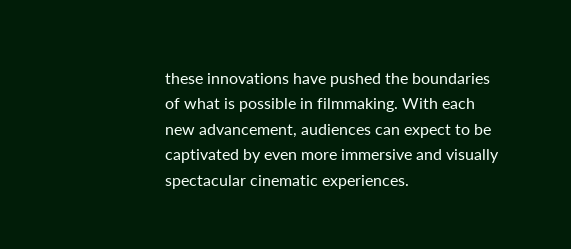these innovations have pushed the boundaries of what is possible in filmmaking. With each new advancement, audiences can expect to be captivated by even more immersive and visually spectacular cinematic experiences.